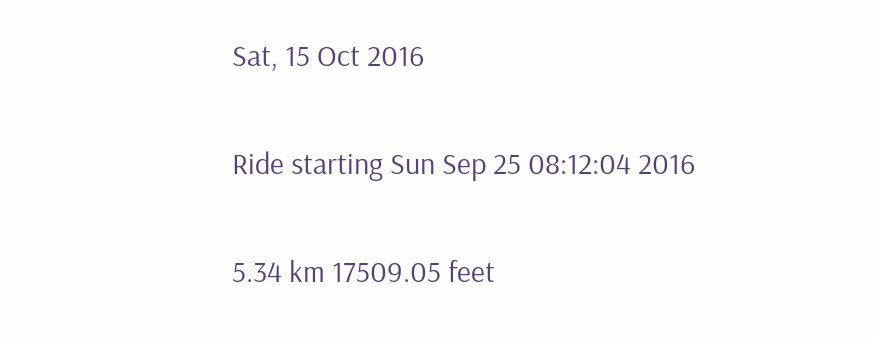Sat, 15 Oct 2016

Ride starting Sun Sep 25 08:12:04 2016

5.34 km 17509.05 feet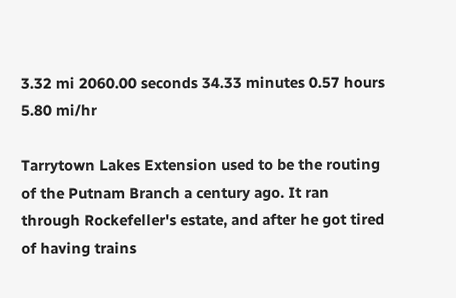3.32 mi 2060.00 seconds 34.33 minutes 0.57 hours 5.80 mi/hr

Tarrytown Lakes Extension used to be the routing of the Putnam Branch a century ago. It ran through Rockefeller's estate, and after he got tired of having trains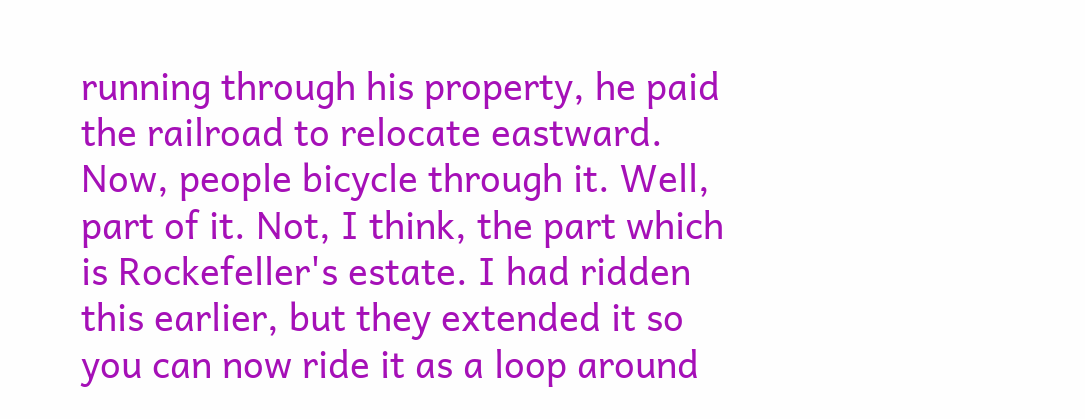running through his property, he paid the railroad to relocate eastward. Now, people bicycle through it. Well, part of it. Not, I think, the part which is Rockefeller's estate. I had ridden this earlier, but they extended it so you can now ride it as a loop around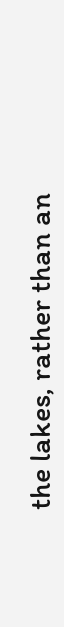the lakes, rather than an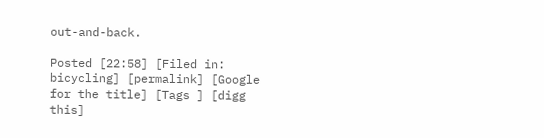out-and-back.

Posted [22:58] [Filed in: bicycling] [permalink] [Google for the title] [Tags ] [digg this]